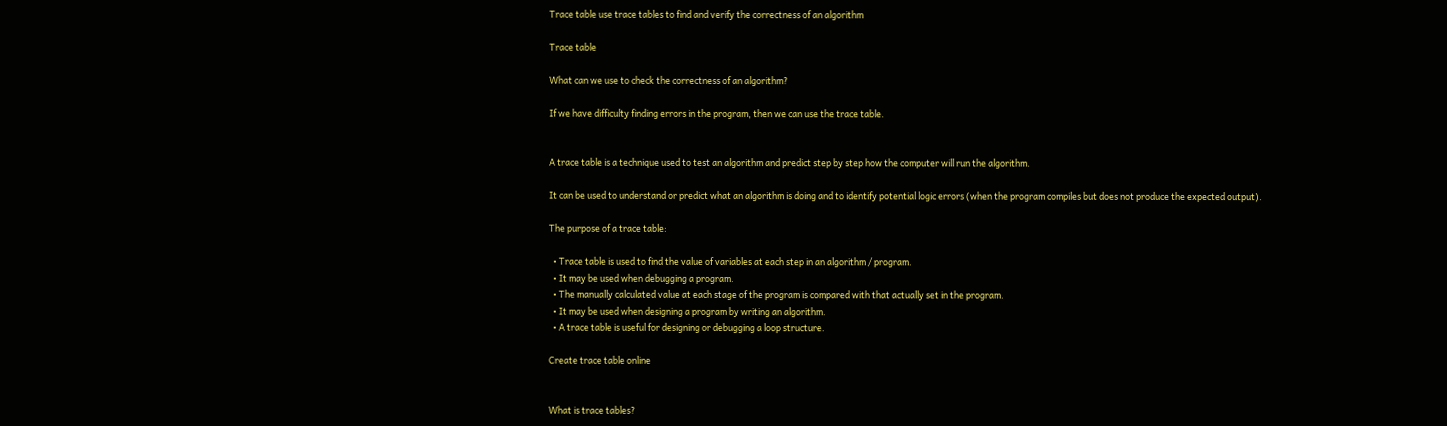Trace table use trace tables to find and verify the correctness of an algorithm

Trace table

What can we use to check the correctness of an algorithm?

If we have difficulty finding errors in the program, then we can use the trace table.


A trace table is a technique used to test an algorithm and predict step by step how the computer will run the algorithm.

It can be used to understand or predict what an algorithm is doing and to identify potential logic errors (when the program compiles but does not produce the expected output).

The purpose of a trace table:

  • Trace table is used to find the value of variables at each step in an algorithm / program.
  • It may be used when debugging a program.
  • The manually calculated value at each stage of the program is compared with that actually set in the program.
  • It may be used when designing a program by writing an algorithm.
  • A trace table is useful for designing or debugging a loop structure.

Create trace table online


What is trace tables?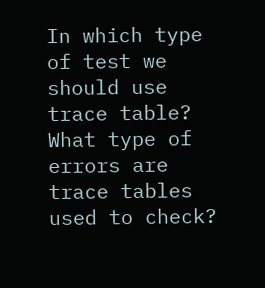In which type of test we should use trace table?
What type of errors are trace tables used to check?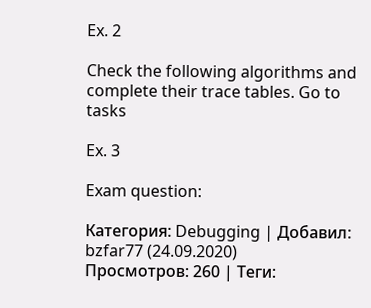Ex. 2

Check the following algorithms and complete their trace tables. Go to tasks

Ex. 3

Exam question:

Категория: Debugging | Добавил: bzfar77 (24.09.2020)
Просмотров: 260 | Теги: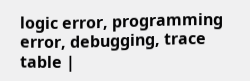logic error, programming error, debugging, trace table |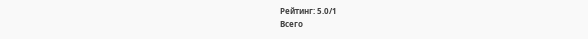Рейтинг: 5.0/1
Всего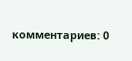комментариев: 0